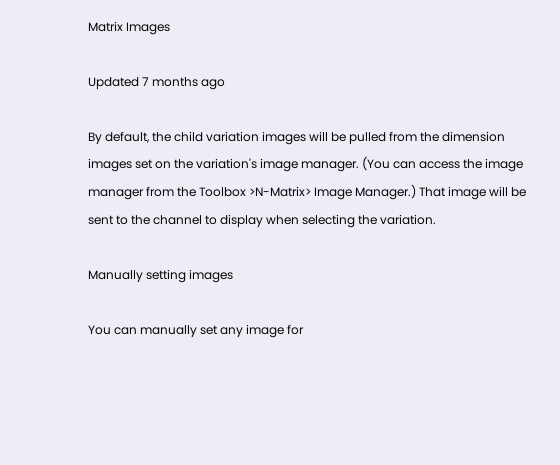Matrix Images

Updated 7 months ago

By default, the child variation images will be pulled from the dimension images set on the variation's image manager. (You can access the image manager from the Toolbox >N-Matrix> Image Manager.) That image will be sent to the channel to display when selecting the variation.

Manually setting images

You can manually set any image for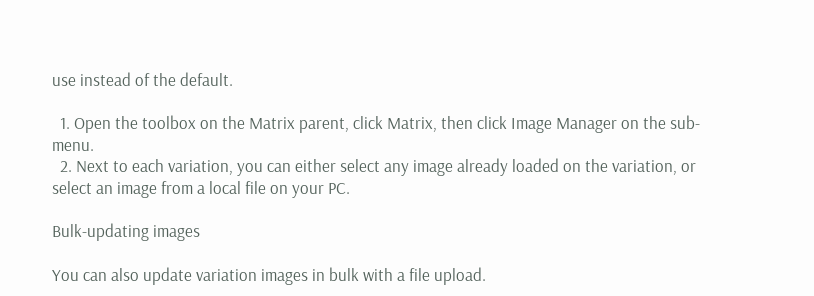use instead of the default.

  1. Open the toolbox on the Matrix parent, click Matrix, then click Image Manager on the sub-menu.
  2. Next to each variation, you can either select any image already loaded on the variation, or select an image from a local file on your PC.

Bulk-updating images

You can also update variation images in bulk with a file upload.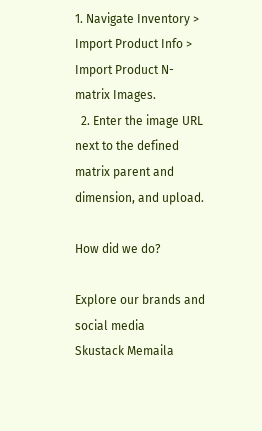1. Navigate Inventory >  Import Product Info > Import Product N-matrix Images.
  2. Enter the image URL next to the defined matrix parent and dimension, and upload.

How did we do?

Explore our brands and social media
Skustack Memaila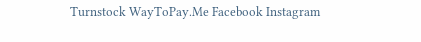Turnstock WayToPay.Me Facebook Instagram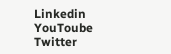Linkedin YouToube Twitter